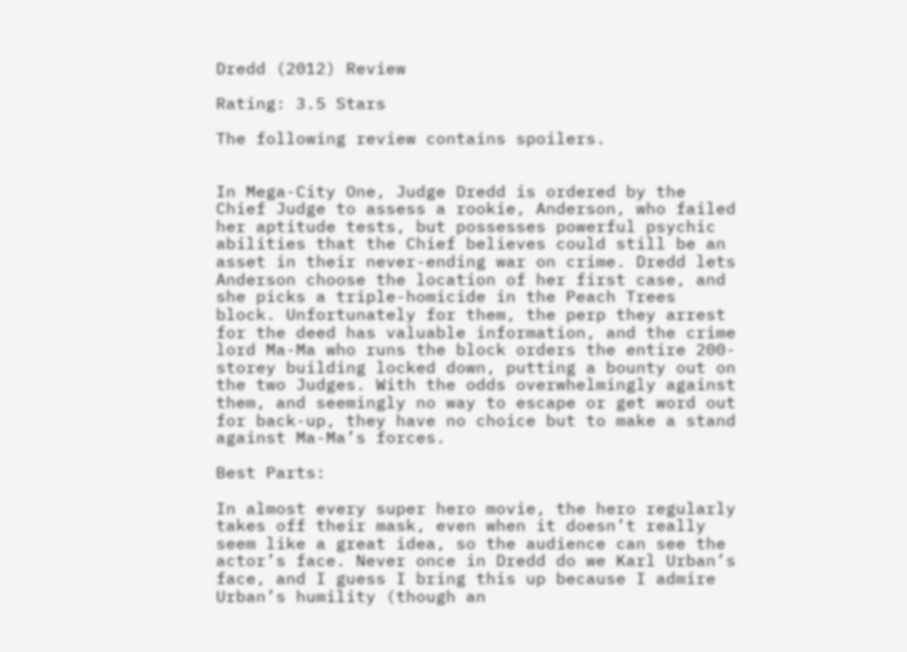Dredd (2012) Review

Rating: 3.5 Stars

The following review contains spoilers.


In Mega-City One, Judge Dredd is ordered by the Chief Judge to assess a rookie, Anderson, who failed her aptitude tests, but possesses powerful psychic abilities that the Chief believes could still be an asset in their never-ending war on crime. Dredd lets Anderson choose the location of her first case, and she picks a triple-homicide in the Peach Trees block. Unfortunately for them, the perp they arrest for the deed has valuable information, and the crime lord Ma-Ma who runs the block orders the entire 200-storey building locked down, putting a bounty out on the two Judges. With the odds overwhelmingly against them, and seemingly no way to escape or get word out for back-up, they have no choice but to make a stand against Ma-Ma’s forces.

Best Parts:

In almost every super hero movie, the hero regularly takes off their mask, even when it doesn’t really seem like a great idea, so the audience can see the actor’s face. Never once in Dredd do we Karl Urban’s face, and I guess I bring this up because I admire Urban’s humility (though an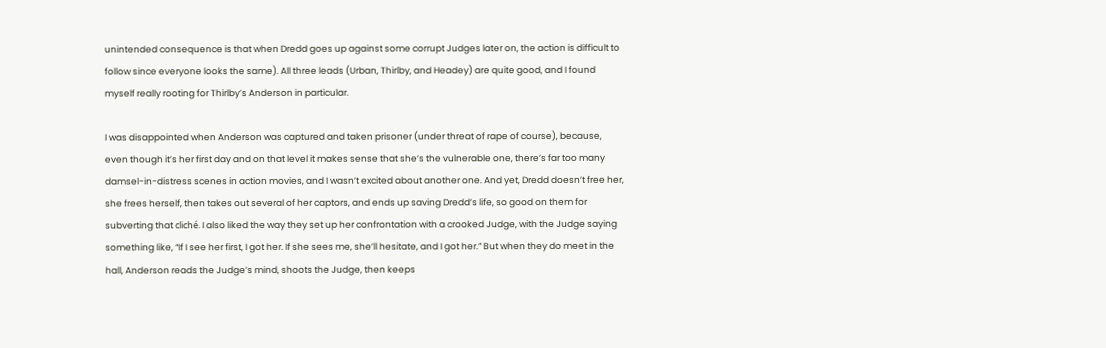unintended consequence is that when Dredd goes up against some corrupt Judges later on, the action is difficult to follow since everyone looks the same). All three leads (Urban, Thirlby, and Headey) are quite good, and I found myself really rooting for Thirlby’s Anderson in particular.

I was disappointed when Anderson was captured and taken prisoner (under threat of rape of course), because, even though it’s her first day and on that level it makes sense that she’s the vulnerable one, there’s far too many damsel-in-distress scenes in action movies, and I wasn’t excited about another one. And yet, Dredd doesn’t free her, she frees herself, then takes out several of her captors, and ends up saving Dredd’s life, so good on them for subverting that cliché. I also liked the way they set up her confrontation with a crooked Judge, with the Judge saying something like, “If I see her first, I got her. If she sees me, she’ll hesitate, and I got her.” But when they do meet in the hall, Anderson reads the Judge’s mind, shoots the Judge, then keeps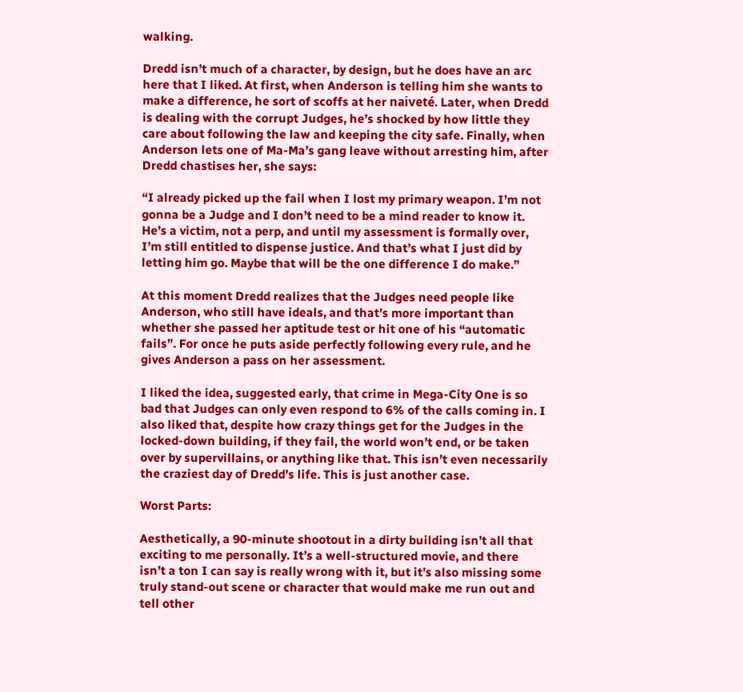walking.

Dredd isn’t much of a character, by design, but he does have an arc here that I liked. At first, when Anderson is telling him she wants to make a difference, he sort of scoffs at her naiveté. Later, when Dredd is dealing with the corrupt Judges, he’s shocked by how little they care about following the law and keeping the city safe. Finally, when Anderson lets one of Ma-Ma’s gang leave without arresting him, after Dredd chastises her, she says:

“I already picked up the fail when I lost my primary weapon. I’m not gonna be a Judge and I don’t need to be a mind reader to know it. He’s a victim, not a perp, and until my assessment is formally over, I’m still entitled to dispense justice. And that’s what I just did by letting him go. Maybe that will be the one difference I do make.”

At this moment Dredd realizes that the Judges need people like Anderson, who still have ideals, and that’s more important than whether she passed her aptitude test or hit one of his “automatic fails”. For once he puts aside perfectly following every rule, and he gives Anderson a pass on her assessment.

I liked the idea, suggested early, that crime in Mega-City One is so bad that Judges can only even respond to 6% of the calls coming in. I also liked that, despite how crazy things get for the Judges in the locked-down building, if they fail, the world won’t end, or be taken over by supervillains, or anything like that. This isn’t even necessarily the craziest day of Dredd’s life. This is just another case.

Worst Parts:

Aesthetically, a 90-minute shootout in a dirty building isn’t all that exciting to me personally. It’s a well-structured movie, and there isn’t a ton I can say is really wrong with it, but it’s also missing some truly stand-out scene or character that would make me run out and tell other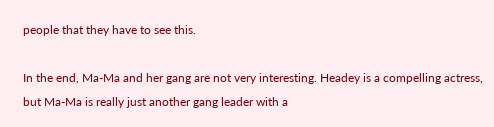people that they have to see this.

In the end, Ma-Ma and her gang are not very interesting. Headey is a compelling actress, but Ma-Ma is really just another gang leader with a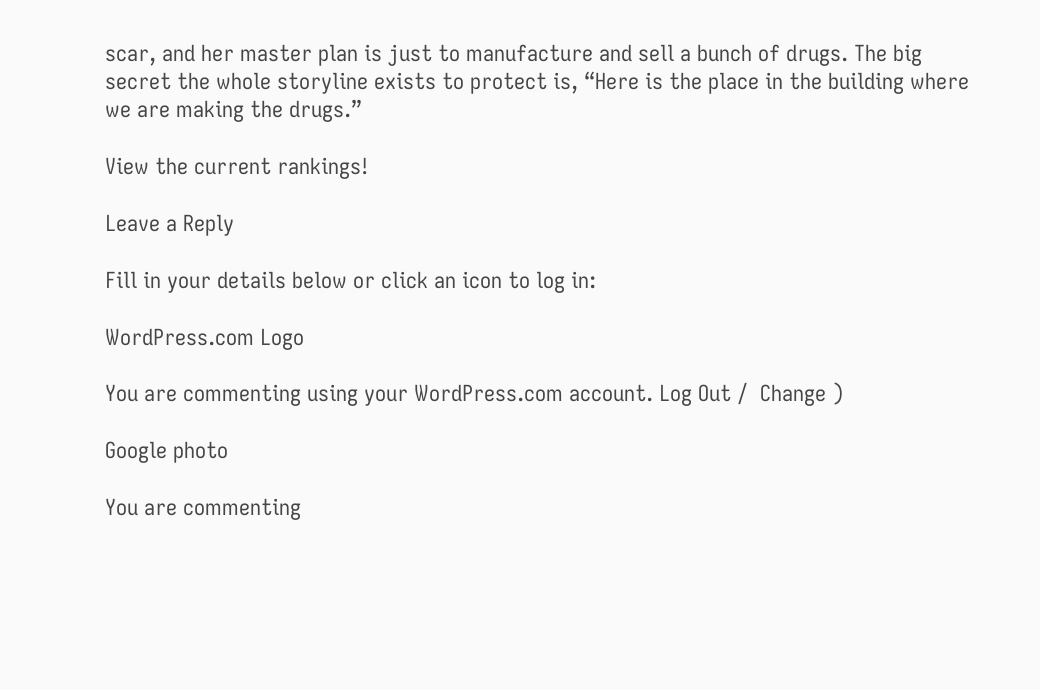scar, and her master plan is just to manufacture and sell a bunch of drugs. The big secret the whole storyline exists to protect is, “Here is the place in the building where we are making the drugs.”

View the current rankings!

Leave a Reply

Fill in your details below or click an icon to log in:

WordPress.com Logo

You are commenting using your WordPress.com account. Log Out /  Change )

Google photo

You are commenting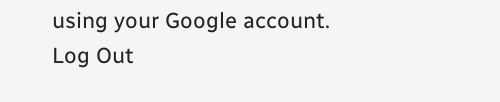using your Google account. Log Out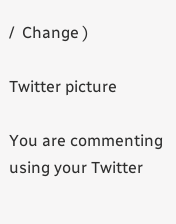/  Change )

Twitter picture

You are commenting using your Twitter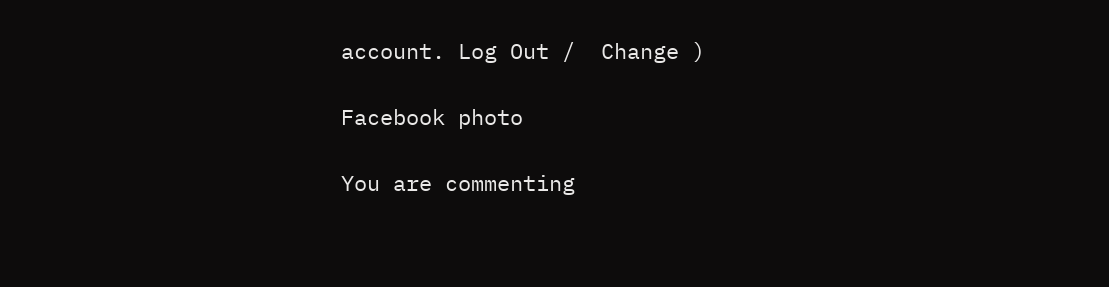account. Log Out /  Change )

Facebook photo

You are commenting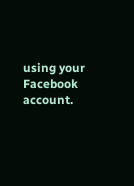using your Facebook account.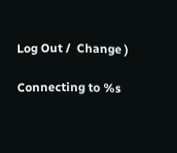Log Out /  Change )

Connecting to %s